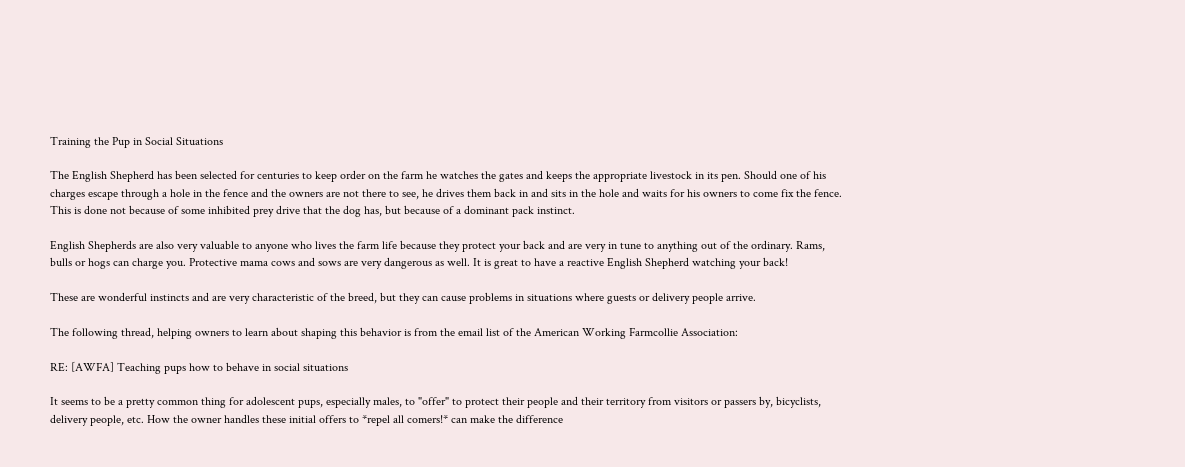Training the Pup in Social Situations

The English Shepherd has been selected for centuries to keep order on the farm he watches the gates and keeps the appropriate livestock in its pen. Should one of his charges escape through a hole in the fence and the owners are not there to see, he drives them back in and sits in the hole and waits for his owners to come fix the fence. This is done not because of some inhibited prey drive that the dog has, but because of a dominant pack instinct.

English Shepherds are also very valuable to anyone who lives the farm life because they protect your back and are very in tune to anything out of the ordinary. Rams, bulls or hogs can charge you. Protective mama cows and sows are very dangerous as well. It is great to have a reactive English Shepherd watching your back!

These are wonderful instincts and are very characteristic of the breed, but they can cause problems in situations where guests or delivery people arrive.

The following thread, helping owners to learn about shaping this behavior is from the email list of the American Working Farmcollie Association:

RE: [AWFA] Teaching pups how to behave in social situations

It seems to be a pretty common thing for adolescent pups, especially males, to "offer" to protect their people and their territory from visitors or passers by, bicyclists, delivery people, etc. How the owner handles these initial offers to *repel all comers!* can make the difference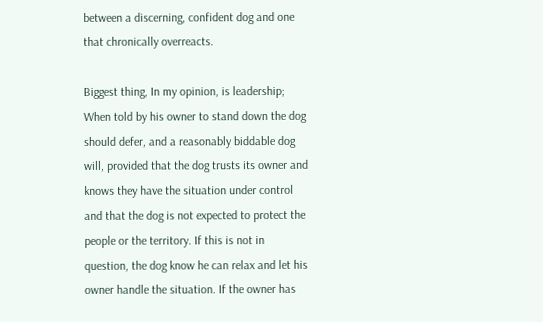between a discerning, confident dog and one that chronically overreacts.

Biggest thing, In my opinion, is leadership; When told by his owner to stand down the dog should defer, and a reasonably biddable dog will, provided that the dog trusts its owner and knows they have the situation under control and that the dog is not expected to protect the people or the territory. If this is not in question, the dog know he can relax and let his owner handle the situation. If the owner has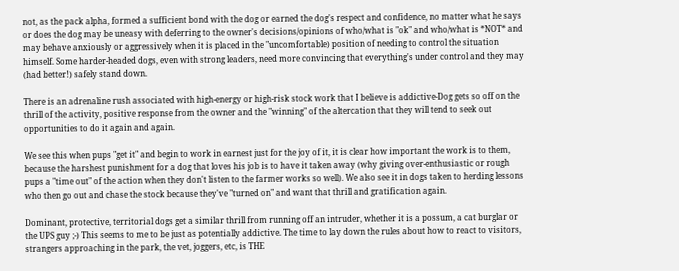not, as the pack alpha, formed a sufficient bond with the dog or earned the dog's respect and confidence, no matter what he says or does the dog may be uneasy with deferring to the owner's decisions/opinions of who/what is "ok" and who/what is *NOT* and may behave anxiously or aggressively when it is placed in the "uncomfortable) position of needing to control the situation himself. Some harder-headed dogs, even with strong leaders, need more convincing that everything's under control and they may (had better!) safely stand down.

There is an adrenaline rush associated with high-energy or high-risk stock work that I believe is addictive-Dog gets so off on the thrill of the activity, positive response from the owner and the "winning" of the altercation that they will tend to seek out opportunities to do it again and again.

We see this when pups "get it" and begin to work in earnest just for the joy of it, it is clear how important the work is to them, because the harshest punishment for a dog that loves his job is to have it taken away (why giving over-enthusiastic or rough pups a "time out" of the action when they don't listen to the farmer works so well). We also see it in dogs taken to herding lessons who then go out and chase the stock because they've "turned on" and want that thrill and gratification again.

Dominant, protective, territorial dogs get a similar thrill from running off an intruder, whether it is a possum, a cat burglar or the UPS guy ;-) This seems to me to be just as potentially addictive. The time to lay down the rules about how to react to visitors, strangers approaching in the park, the vet, joggers, etc, is THE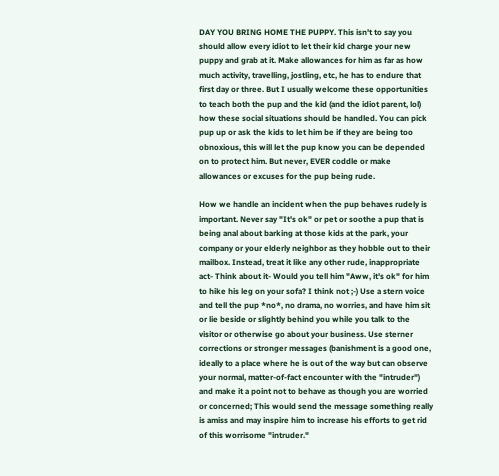DAY YOU BRING HOME THE PUPPY. This isn't to say you should allow every idiot to let their kid charge your new puppy and grab at it. Make allowances for him as far as how much activity, travelling, jostling, etc, he has to endure that first day or three. But I usually welcome these opportunities to teach both the pup and the kid (and the idiot parent, lol) how these social situations should be handled. You can pick pup up or ask the kids to let him be if they are being too obnoxious, this will let the pup know you can be depended on to protect him. But never, EVER coddle or make allowances or excuses for the pup being rude.

How we handle an incident when the pup behaves rudely is important. Never say "It's ok" or pet or soothe a pup that is being anal about barking at those kids at the park, your company or your elderly neighbor as they hobble out to their mailbox. Instead, treat it like any other rude, inappropriate act- Think about it- Would you tell him "Aww, it's ok" for him to hike his leg on your sofa? I think not ;-) Use a stern voice and tell the pup *no*, no drama, no worries, and have him sit or lie beside or slightly behind you while you talk to the visitor or otherwise go about your business. Use sterner corrections or stronger messages (banishment is a good one, ideally to a place where he is out of the way but can observe your normal, matter-of-fact encounter with the "intruder") and make it a point not to behave as though you are worried or concerned; This would send the message something really is amiss and may inspire him to increase his efforts to get rid of this worrisome "intruder."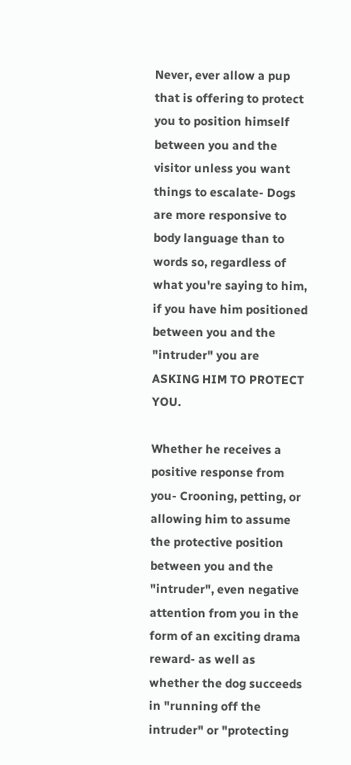Never, ever allow a pup that is offering to protect you to position himself between you and the visitor unless you want things to escalate- Dogs are more responsive to body language than to words so, regardless of what you're saying to him, if you have him positioned between you and the "intruder" you are ASKING HIM TO PROTECT YOU.

Whether he receives a positive response from you- Crooning, petting, or allowing him to assume the protective position between you and the "intruder", even negative attention from you in the form of an exciting drama reward- as well as whether the dog succeeds in "running off the intruder" or "protecting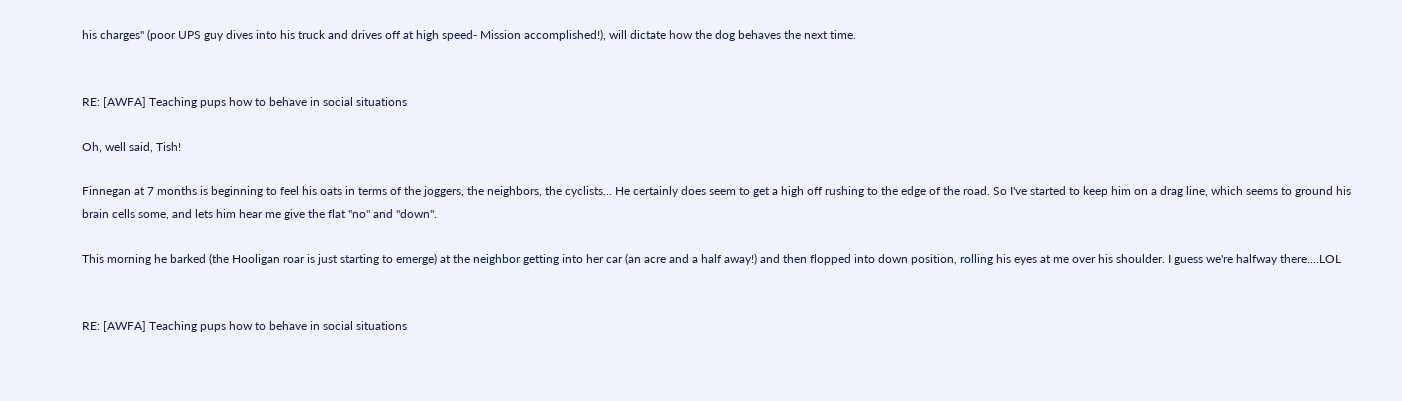his charges" (poor UPS guy dives into his truck and drives off at high speed- Mission accomplished!), will dictate how the dog behaves the next time.


RE: [AWFA] Teaching pups how to behave in social situations

Oh, well said, Tish!

Finnegan at 7 months is beginning to feel his oats in terms of the joggers, the neighbors, the cyclists... He certainly does seem to get a high off rushing to the edge of the road. So I've started to keep him on a drag line, which seems to ground his brain cells some, and lets him hear me give the flat "no" and "down".

This morning he barked (the Hooligan roar is just starting to emerge) at the neighbor getting into her car (an acre and a half away!) and then flopped into down position, rolling his eyes at me over his shoulder. I guess we're halfway there....LOL


RE: [AWFA] Teaching pups how to behave in social situations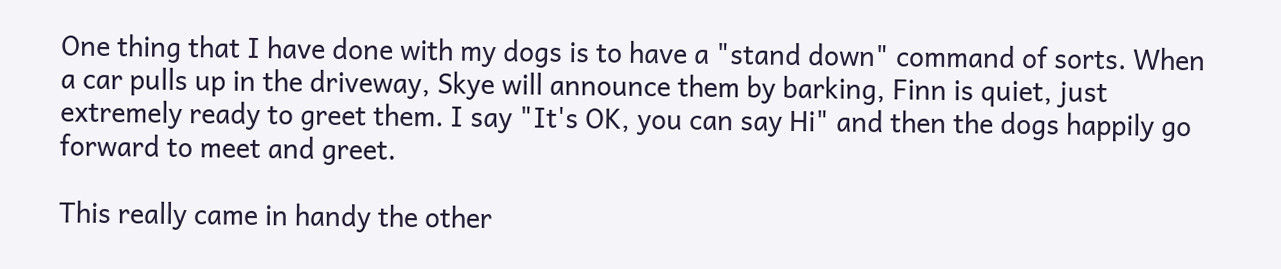One thing that I have done with my dogs is to have a "stand down" command of sorts. When a car pulls up in the driveway, Skye will announce them by barking, Finn is quiet, just extremely ready to greet them. I say "It's OK, you can say Hi" and then the dogs happily go forward to meet and greet.

This really came in handy the other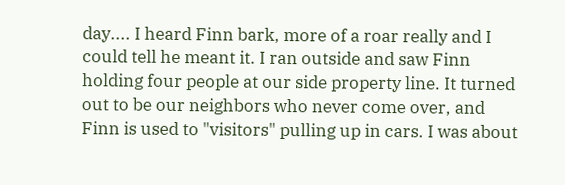day.... I heard Finn bark, more of a roar really and I could tell he meant it. I ran outside and saw Finn holding four people at our side property line. It turned out to be our neighbors who never come over, and Finn is used to "visitors" pulling up in cars. I was about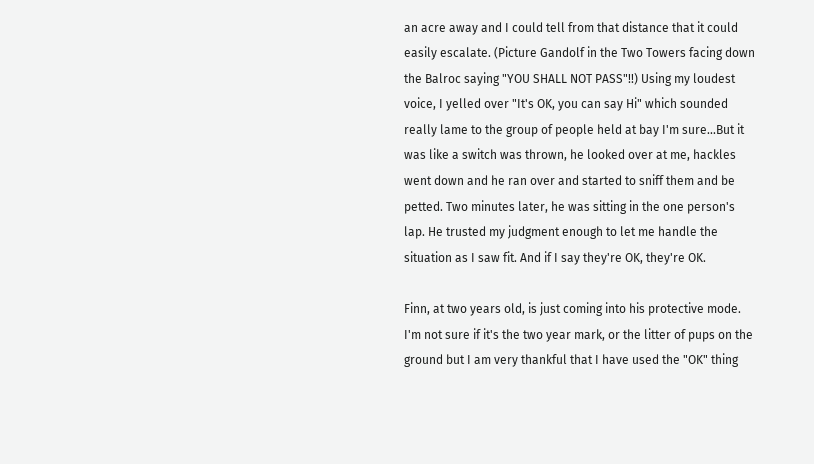an acre away and I could tell from that distance that it could easily escalate. (Picture Gandolf in the Two Towers facing down the Balroc saying "YOU SHALL NOT PASS"!!) Using my loudest voice, I yelled over "It's OK, you can say Hi" which sounded really lame to the group of people held at bay I'm sure...But it was like a switch was thrown, he looked over at me, hackles went down and he ran over and started to sniff them and be petted. Two minutes later, he was sitting in the one person's lap. He trusted my judgment enough to let me handle the situation as I saw fit. And if I say they're OK, they're OK.

Finn, at two years old, is just coming into his protective mode. I'm not sure if it's the two year mark, or the litter of pups on the ground but I am very thankful that I have used the "OK" thing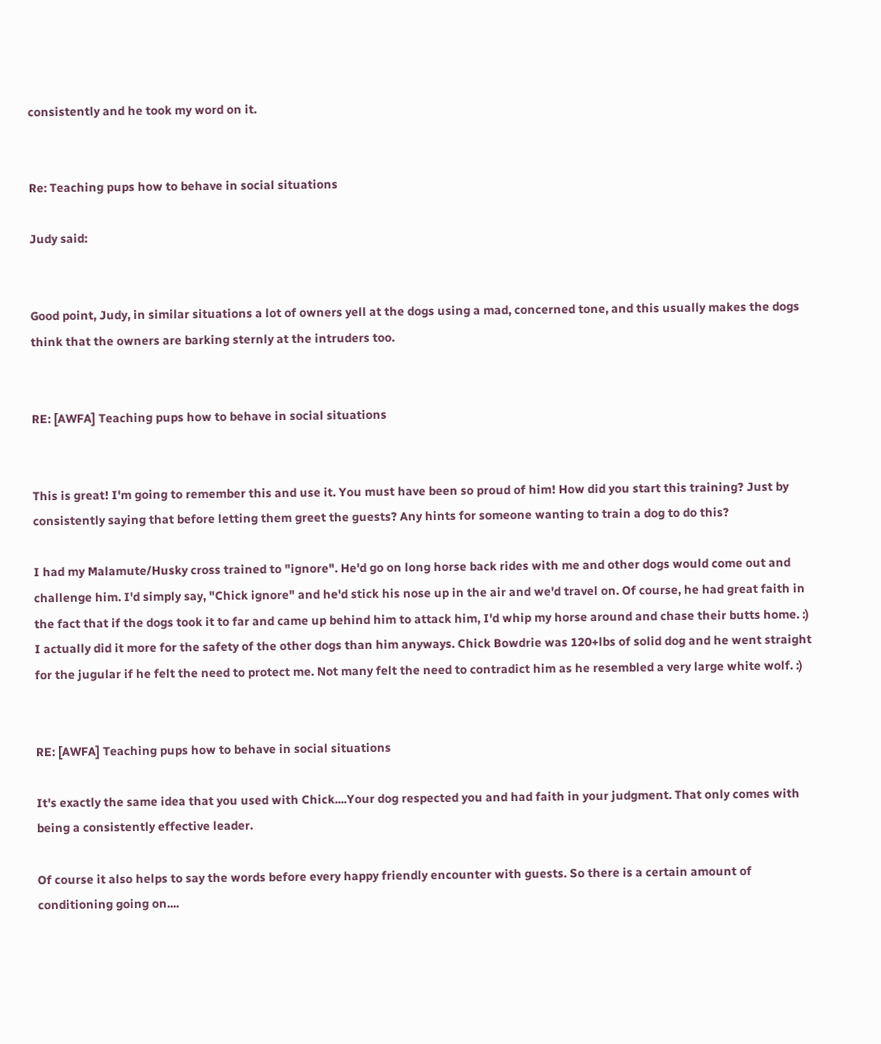consistently and he took my word on it.


Re: Teaching pups how to behave in social situations

Judy said:


Good point, Judy, in similar situations a lot of owners yell at the dogs using a mad, concerned tone, and this usually makes the dogs think that the owners are barking sternly at the intruders too.


RE: [AWFA] Teaching pups how to behave in social situations


This is great! I'm going to remember this and use it. You must have been so proud of him! How did you start this training? Just by consistently saying that before letting them greet the guests? Any hints for someone wanting to train a dog to do this?

I had my Malamute/Husky cross trained to "ignore". He'd go on long horse back rides with me and other dogs would come out and challenge him. I'd simply say, "Chick ignore" and he'd stick his nose up in the air and we'd travel on. Of course, he had great faith in the fact that if the dogs took it to far and came up behind him to attack him, I'd whip my horse around and chase their butts home. :) I actually did it more for the safety of the other dogs than him anyways. Chick Bowdrie was 120+lbs of solid dog and he went straight for the jugular if he felt the need to protect me. Not many felt the need to contradict him as he resembled a very large white wolf. :)


RE: [AWFA] Teaching pups how to behave in social situations

It's exactly the same idea that you used with Chick....Your dog respected you and had faith in your judgment. That only comes with being a consistently effective leader.

Of course it also helps to say the words before every happy friendly encounter with guests. So there is a certain amount of conditioning going on....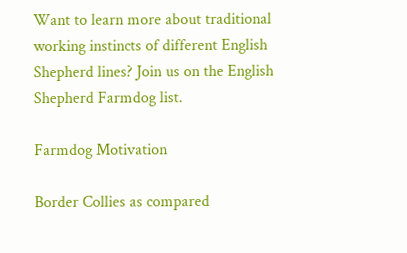Want to learn more about traditional working instincts of different English Shepherd lines? Join us on the English Shepherd Farmdog list.

Farmdog Motivation

Border Collies as compared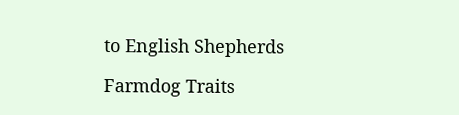to English Shepherds

Farmdog Traits